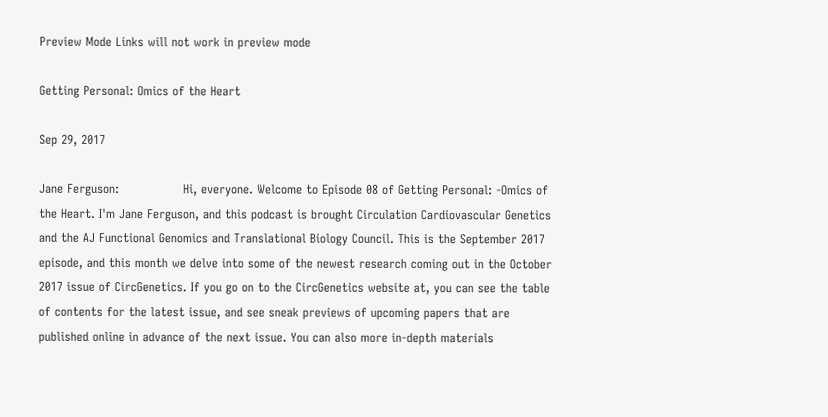Preview Mode Links will not work in preview mode

Getting Personal: Omics of the Heart

Sep 29, 2017

Jane Ferguson:                Hi, everyone. Welcome to Episode 08 of Getting Personal: -Omics of the Heart. I'm Jane Ferguson, and this podcast is brought Circulation Cardiovascular Genetics and the AJ Functional Genomics and Translational Biology Council. This is the September 2017 episode, and this month we delve into some of the newest research coming out in the October 2017 issue of CircGenetics. If you go on to the CircGenetics website at, you can see the table of contents for the latest issue, and see sneak previews of upcoming papers that are published online in advance of the next issue. You can also more in-depth materials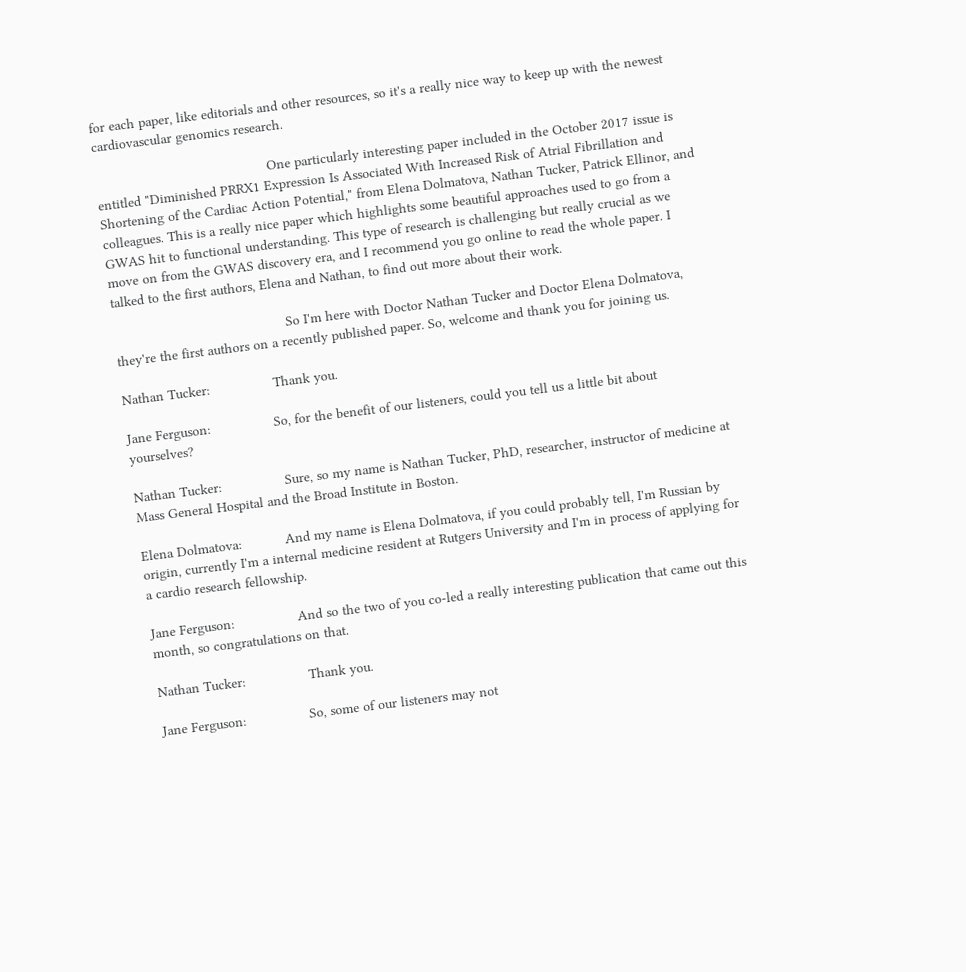for each paper, like editorials and other resources, so it's a really nice way to keep up with the newest cardiovascular genomics research.

                                           One particularly interesting paper included in the October 2017 issue is entitled "Diminished PRRX1 Expression Is Associated With Increased Risk of Atrial Fibrillation and Shortening of the Cardiac Action Potential," from Elena Dolmatova, Nathan Tucker, Patrick Ellinor, and colleagues. This is a really nice paper which highlights some beautiful approaches used to go from a GWAS hit to functional understanding. This type of research is challenging but really crucial as we move on from the GWAS discovery era, and I recommend you go online to read the whole paper. I talked to the first authors, Elena and Nathan, to find out more about their work.

                                           So I'm here with Doctor Nathan Tucker and Doctor Elena Dolmatova, they're the first authors on a recently published paper. So, welcome and thank you for joining us.

Nathan Tucker:                Thank you.

Jane Ferguson:                So, for the benefit of our listeners, could you tell us a little bit about yourselves?

Nathan Tucker:                Sure, so my name is Nathan Tucker, PhD, researcher, instructor of medicine at Mass General Hospital and the Broad Institute in Boston.

Elena Dolmatova:           And my name is Elena Dolmatova, if you could probably tell, I'm Russian by origin, currently I'm a internal medicine resident at Rutgers University and I'm in process of applying for a cardio research fellowship.

Jane Ferguson:                And so the two of you co-led a really interesting publication that came out this month, so congratulations on that.

Nathan Tucker:                Thank you.

Jane Ferguson:                So, some of our listeners may not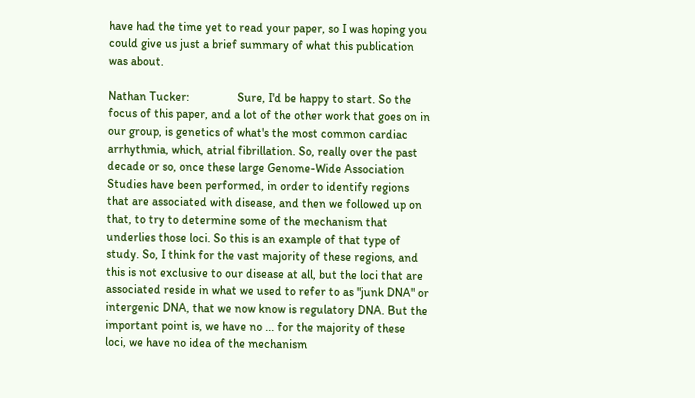have had the time yet to read your paper, so I was hoping you could give us just a brief summary of what this publication was about.

Nathan Tucker:                Sure, I'd be happy to start. So the focus of this paper, and a lot of the other work that goes on in our group, is genetics of what's the most common cardiac arrhythmia, which, atrial fibrillation. So, really over the past decade or so, once these large Genome-Wide Association Studies have been performed, in order to identify regions that are associated with disease, and then we followed up on that, to try to determine some of the mechanism that underlies those loci. So this is an example of that type of study. So, I think for the vast majority of these regions, and this is not exclusive to our disease at all, but the loci that are associated reside in what we used to refer to as "junk DNA" or intergenic DNA, that we now know is regulatory DNA. But the important point is, we have no ... for the majority of these loci, we have no idea of the mechanism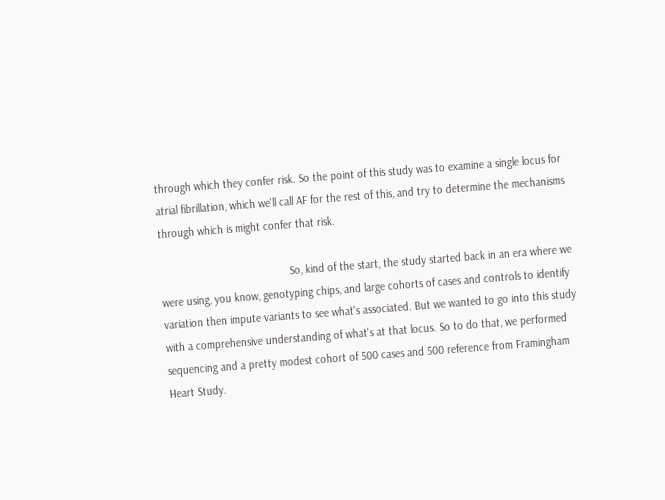through which they confer risk. So the point of this study was to examine a single locus for atrial fibrillation, which we'll call AF for the rest of this, and try to determine the mechanisms through which is might confer that risk.

                                           So, kind of the start, the study started back in an era where we were using, you know, genotyping chips, and large cohorts of cases and controls to identify variation then impute variants to see what's associated. But we wanted to go into this study with a comprehensive understanding of what's at that locus. So to do that, we performed sequencing and a pretty modest cohort of 500 cases and 500 reference from Framingham Heart Study.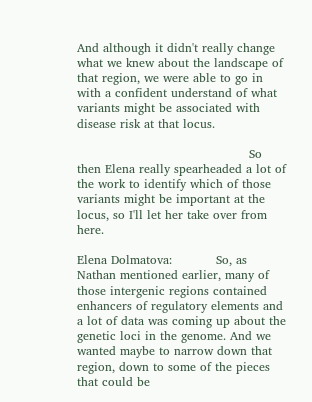And although it didn't really change what we knew about the landscape of that region, we were able to go in with a confident understand of what variants might be associated with disease risk at that locus.

                                           So then Elena really spearheaded a lot of the work to identify which of those variants might be important at the locus, so I'll let her take over from here.

Elena Dolmatova:           So, as Nathan mentioned earlier, many of those intergenic regions contained enhancers of regulatory elements and a lot of data was coming up about the genetic loci in the genome. And we wanted maybe to narrow down that region, down to some of the pieces that could be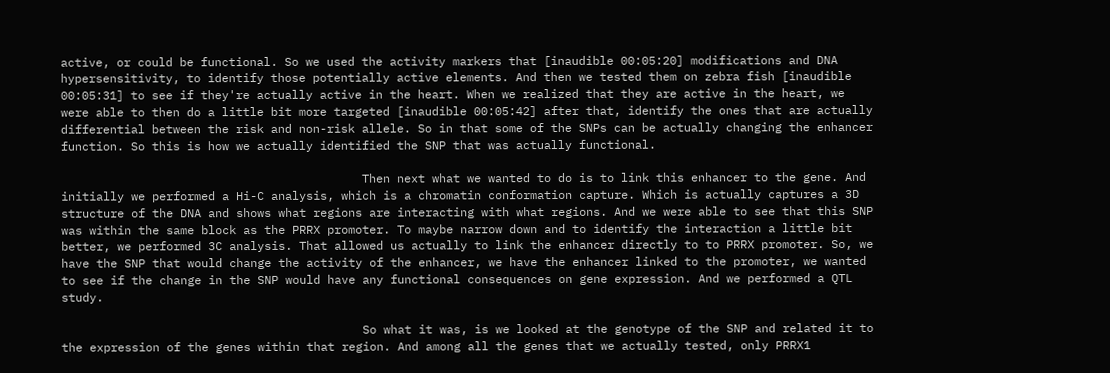active, or could be functional. So we used the activity markers that [inaudible 00:05:20] modifications and DNA hypersensitivity, to identify those potentially active elements. And then we tested them on zebra fish [inaudible 00:05:31] to see if they're actually active in the heart. When we realized that they are active in the heart, we were able to then do a little bit more targeted [inaudible 00:05:42] after that, identify the ones that are actually differential between the risk and non-risk allele. So in that some of the SNPs can be actually changing the enhancer function. So this is how we actually identified the SNP that was actually functional.

                                           Then next what we wanted to do is to link this enhancer to the gene. And initially we performed a Hi-C analysis, which is a chromatin conformation capture. Which is actually captures a 3D structure of the DNA and shows what regions are interacting with what regions. And we were able to see that this SNP was within the same block as the PRRX promoter. To maybe narrow down and to identify the interaction a little bit better, we performed 3C analysis. That allowed us actually to link the enhancer directly to to PRRX promoter. So, we have the SNP that would change the activity of the enhancer, we have the enhancer linked to the promoter, we wanted to see if the change in the SNP would have any functional consequences on gene expression. And we performed a QTL study.

                                           So what it was, is we looked at the genotype of the SNP and related it to the expression of the genes within that region. And among all the genes that we actually tested, only PRRX1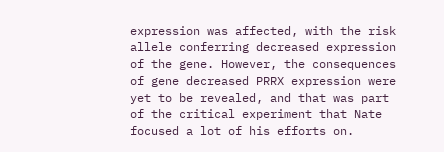expression was affected, with the risk allele conferring decreased expression of the gene. However, the consequences of gene decreased PRRX expression were yet to be revealed, and that was part of the critical experiment that Nate focused a lot of his efforts on.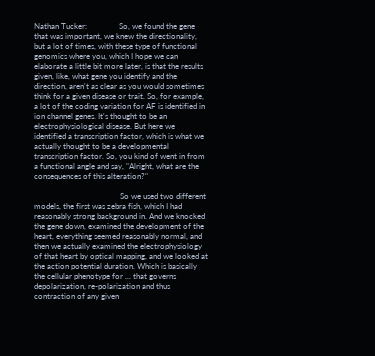Nathan Tucker:                So, we found the gene that was important, we knew the directionality, but a lot of times, with these type of functional genomics where you, which I hope we can elaborate a little bit more later, is that the results given, like, what gene you identify and the direction, aren't as clear as you would sometimes think for a given disease or trait. So, for example, a lot of the coding variation for AF is identified in ion channel genes. It's thought to be an electrophysiological disease. But here we identified a transcription factor, which is what we actually thought to be a developmental transcription factor. So, you kind of went in from a functional angle and say, "Alright, what are the consequences of this alteration?"

                                           So we used two different models, the first was zebra fish, which I had reasonably strong background in. And we knocked the gene down, examined the development of the heart, everything seemed reasonably normal, and then we actually examined the electrophysiology of that heart by optical mapping, and we looked at the action potential duration. Which is basically the cellular phenotype for ... that governs depolarization, re-polarization and thus contraction of any given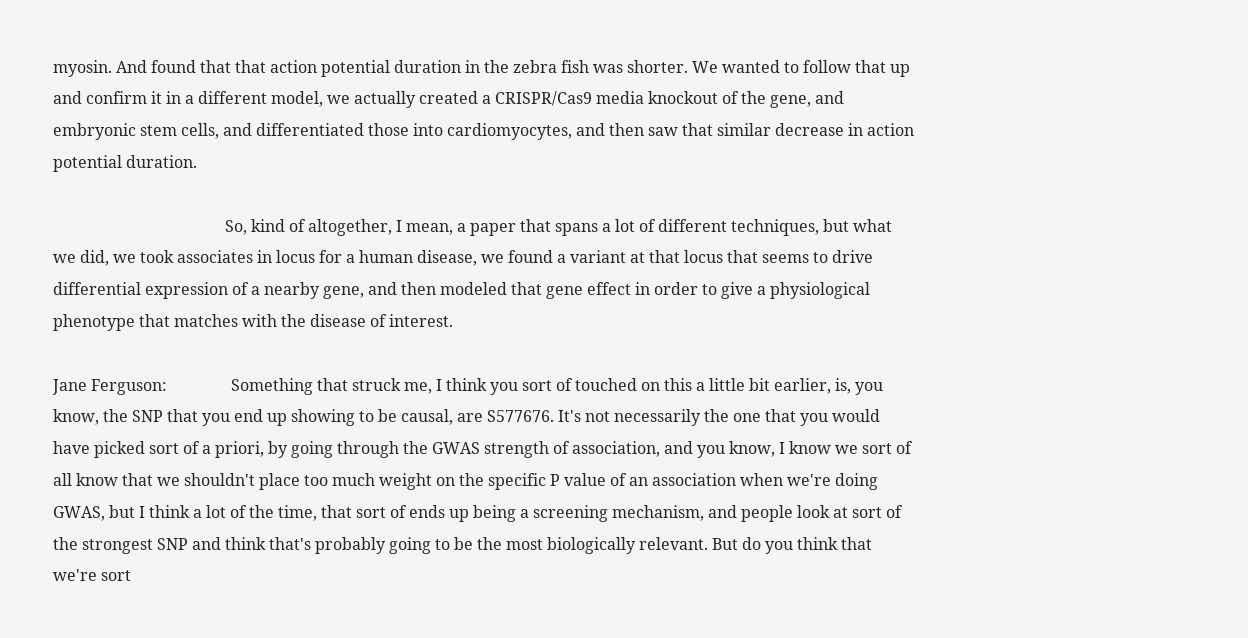myosin. And found that that action potential duration in the zebra fish was shorter. We wanted to follow that up and confirm it in a different model, we actually created a CRISPR/Cas9 media knockout of the gene, and embryonic stem cells, and differentiated those into cardiomyocytes, and then saw that similar decrease in action potential duration.

                                           So, kind of altogether, I mean, a paper that spans a lot of different techniques, but what we did, we took associates in locus for a human disease, we found a variant at that locus that seems to drive differential expression of a nearby gene, and then modeled that gene effect in order to give a physiological phenotype that matches with the disease of interest.

Jane Ferguson:                Something that struck me, I think you sort of touched on this a little bit earlier, is, you know, the SNP that you end up showing to be causal, are S577676. It's not necessarily the one that you would have picked sort of a priori, by going through the GWAS strength of association, and you know, I know we sort of all know that we shouldn't place too much weight on the specific P value of an association when we're doing GWAS, but I think a lot of the time, that sort of ends up being a screening mechanism, and people look at sort of the strongest SNP and think that's probably going to be the most biologically relevant. But do you think that we're sort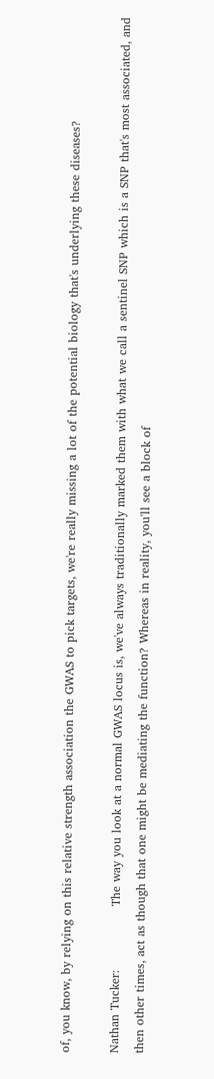of, you know, by relying on this relative strength association the GWAS to pick targets, we're really missing a lot of the potential biology that's underlying these diseases?

Nathan Tucker:                The way you look at a normal GWAS locus is, we've always traditionally marked them with what we call a sentinel SNP which is a SNP that's most associated, and then other times, act as though that one might be mediating the function? Whereas in reality, you'll see a block of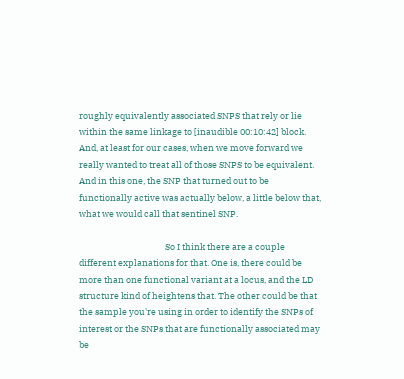roughly equivalently associated SNPS that rely or lie within the same linkage to [inaudible 00:10:42] block. And, at least for our cases, when we move forward we really wanted to treat all of those SNPS to be equivalent. And in this one, the SNP that turned out to be functionally active was actually below, a little below that, what we would call that sentinel SNP.

                                           So I think there are a couple different explanations for that. One is, there could be more than one functional variant at a locus, and the LD structure kind of heightens that. The other could be that the sample you're using in order to identify the SNPs of interest or the SNPs that are functionally associated may be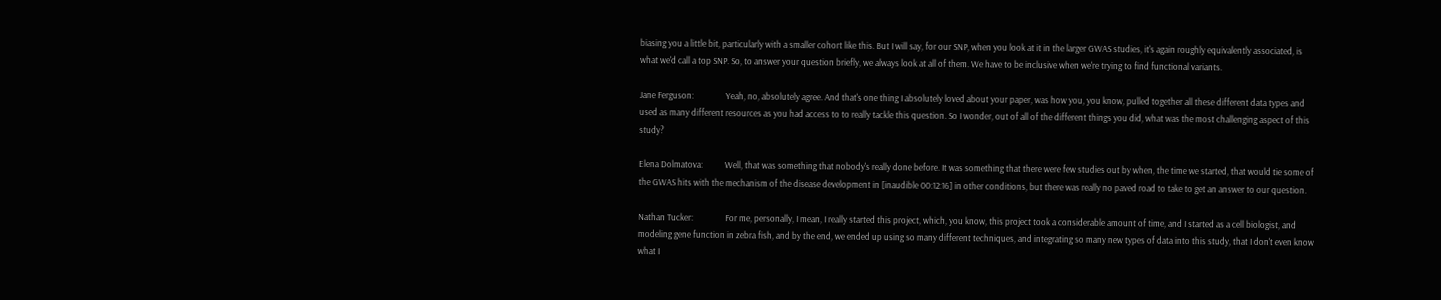biasing you a little bit, particularly with a smaller cohort like this. But I will say, for our SNP, when you look at it in the larger GWAS studies, it's again roughly equivalently associated, is what we'd call a top SNP. So, to answer your question briefly, we always look at all of them. We have to be inclusive when we're trying to find functional variants.

Jane Ferguson:                Yeah, no, absolutely agree. And that's one thing I absolutely loved about your paper, was how you, you know, pulled together all these different data types and used as many different resources as you had access to to really tackle this question. So I wonder, out of all of the different things you did, what was the most challenging aspect of this study?

Elena Dolmatova:           Well, that was something that nobody's really done before. It was something that there were few studies out by when, the time we started, that would tie some of the GWAS hits with the mechanism of the disease development in [inaudible 00:12:16] in other conditions, but there was really no paved road to take to get an answer to our question.

Nathan Tucker:                For me, personally, I mean, I really started this project, which, you know, this project took a considerable amount of time, and I started as a cell biologist, and modeling gene function in zebra fish, and by the end, we ended up using so many different techniques, and integrating so many new types of data into this study, that I don't even know what I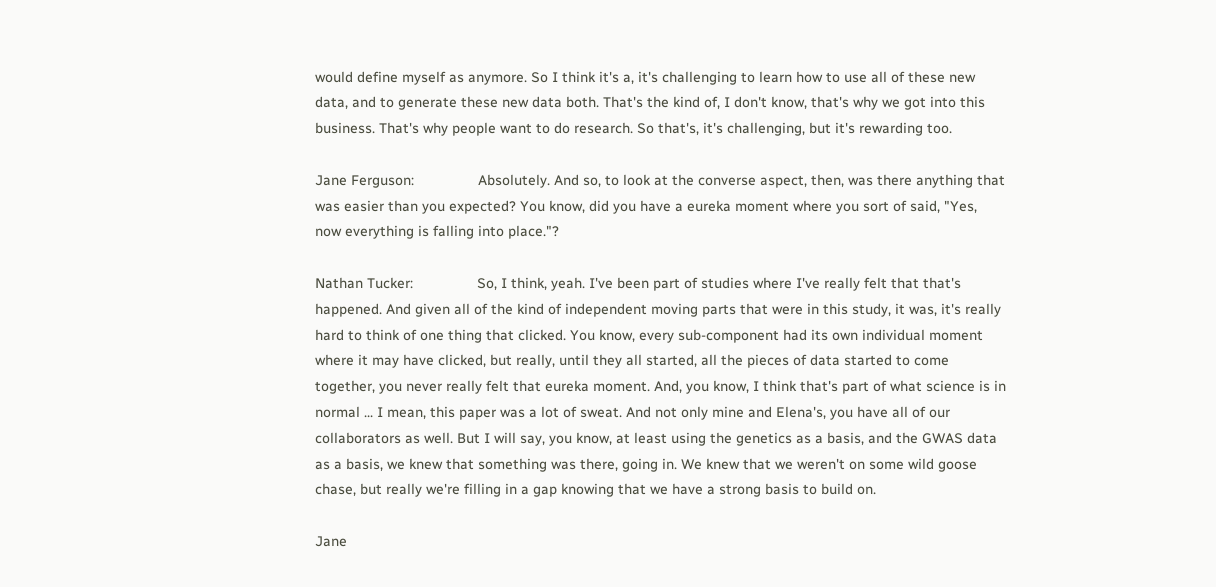would define myself as anymore. So I think it's a, it's challenging to learn how to use all of these new data, and to generate these new data both. That's the kind of, I don't know, that's why we got into this business. That's why people want to do research. So that's, it's challenging, but it's rewarding too.

Jane Ferguson:                Absolutely. And so, to look at the converse aspect, then, was there anything that was easier than you expected? You know, did you have a eureka moment where you sort of said, "Yes, now everything is falling into place."?

Nathan Tucker:                So, I think, yeah. I've been part of studies where I've really felt that that's happened. And given all of the kind of independent moving parts that were in this study, it was, it's really hard to think of one thing that clicked. You know, every sub-component had its own individual moment where it may have clicked, but really, until they all started, all the pieces of data started to come together, you never really felt that eureka moment. And, you know, I think that's part of what science is in normal ... I mean, this paper was a lot of sweat. And not only mine and Elena's, you have all of our collaborators as well. But I will say, you know, at least using the genetics as a basis, and the GWAS data as a basis, we knew that something was there, going in. We knew that we weren't on some wild goose chase, but really we're filling in a gap knowing that we have a strong basis to build on.

Jane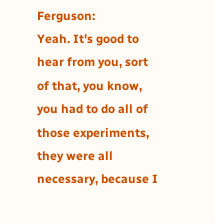Ferguson:                Yeah. It's good to hear from you, sort of that, you know, you had to do all of those experiments, they were all necessary, because I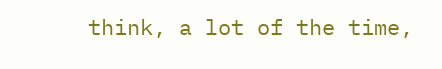think, a lot of the time,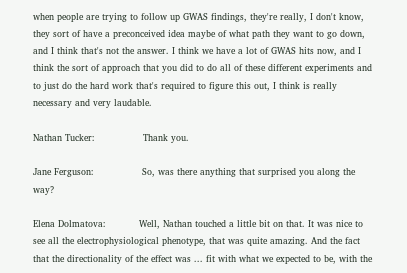when people are trying to follow up GWAS findings, they're really, I don't know, they sort of have a preconceived idea maybe of what path they want to go down, and I think that's not the answer. I think we have a lot of GWAS hits now, and I think the sort of approach that you did to do all of these different experiments and to just do the hard work that's required to figure this out, I think is really necessary and very laudable.

Nathan Tucker:                Thank you.

Jane Ferguson:                So, was there anything that surprised you along the way?

Elena Dolmatova:           Well, Nathan touched a little bit on that. It was nice to see all the electrophysiological phenotype, that was quite amazing. And the fact that the directionality of the effect was ... fit with what we expected to be, with the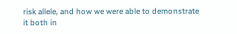risk allele, and how we were able to demonstrate it both in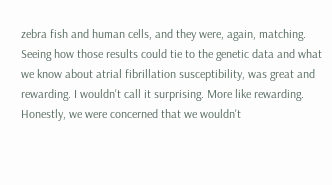zebra fish and human cells, and they were, again, matching. Seeing how those results could tie to the genetic data and what we know about atrial fibrillation susceptibility, was great and rewarding. I wouldn't call it surprising. More like rewarding. Honestly, we were concerned that we wouldn't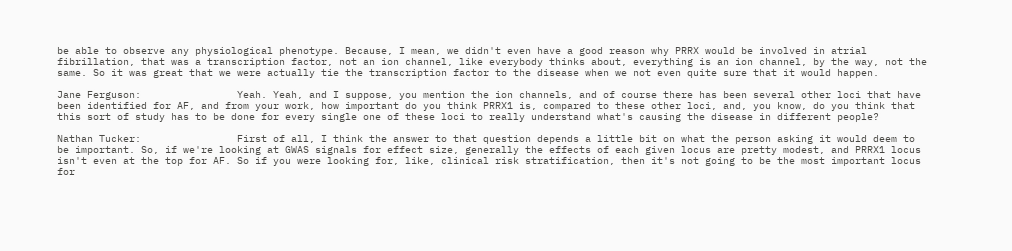be able to observe any physiological phenotype. Because, I mean, we didn't even have a good reason why PRRX would be involved in atrial fibrillation, that was a transcription factor, not an ion channel, like everybody thinks about, everything is an ion channel, by the way, not the same. So it was great that we were actually tie the transcription factor to the disease when we not even quite sure that it would happen.

Jane Ferguson:                Yeah. Yeah, and I suppose, you mention the ion channels, and of course there has been several other loci that have been identified for AF, and from your work, how important do you think PRRX1 is, compared to these other loci, and, you know, do you think that this sort of study has to be done for every single one of these loci to really understand what's causing the disease in different people?

Nathan Tucker:                First of all, I think the answer to that question depends a little bit on what the person asking it would deem to be important. So, if we're looking at GWAS signals for effect size, generally the effects of each given locus are pretty modest, and PRRX1 locus isn't even at the top for AF. So if you were looking for, like, clinical risk stratification, then it's not going to be the most important locus for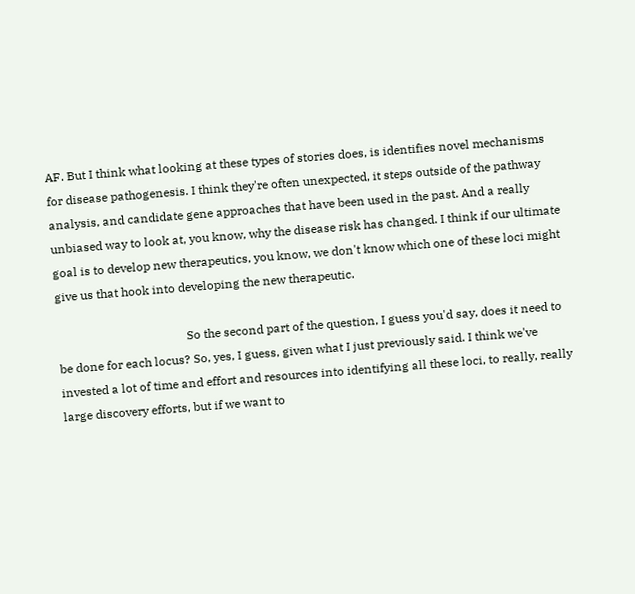AF. But I think what looking at these types of stories does, is identifies novel mechanisms for disease pathogenesis. I think they're often unexpected, it steps outside of the pathway analysis, and candidate gene approaches that have been used in the past. And a really unbiased way to look at, you know, why the disease risk has changed. I think if our ultimate goal is to develop new therapeutics, you know, we don't know which one of these loci might give us that hook into developing the new therapeutic.

                                           So the second part of the question, I guess you'd say, does it need to be done for each locus? So, yes, I guess, given what I just previously said. I think we've invested a lot of time and effort and resources into identifying all these loci, to really, really large discovery efforts, but if we want to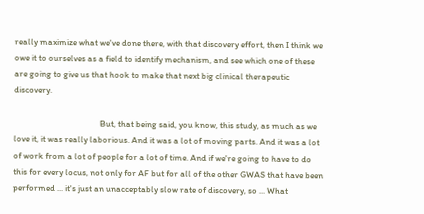really maximize what we've done there, with that discovery effort, then I think we owe it to ourselves as a field to identify mechanism, and see which one of these are going to give us that hook to make that next big clinical therapeutic discovery.

                                           But, that being said, you know, this study, as much as we love it, it was really laborious. And it was a lot of moving parts. And it was a lot of work from a lot of people for a lot of time. And if we're going to have to do this for every locus, not only for AF but for all of the other GWAS that have been performed ... it's just an unacceptably slow rate of discovery, so ... What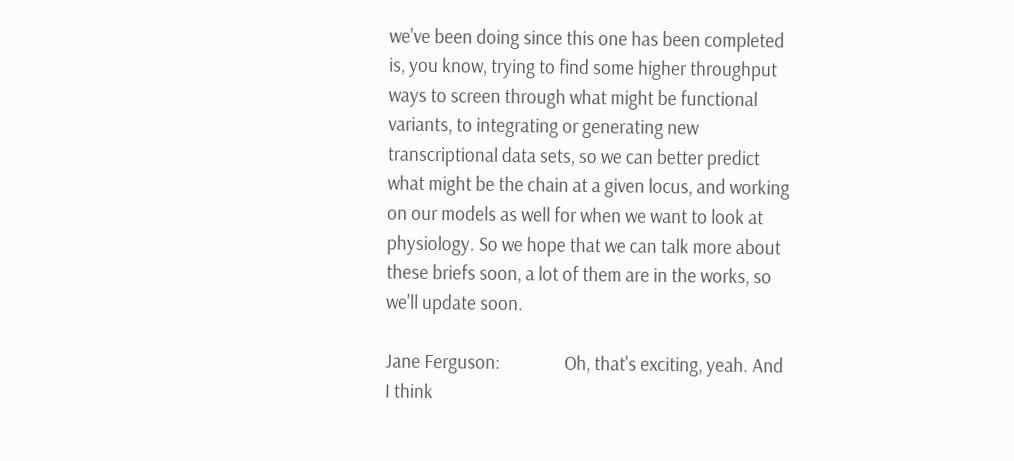we've been doing since this one has been completed is, you know, trying to find some higher throughput ways to screen through what might be functional variants, to integrating or generating new transcriptional data sets, so we can better predict what might be the chain at a given locus, and working on our models as well for when we want to look at physiology. So we hope that we can talk more about these briefs soon, a lot of them are in the works, so we'll update soon.

Jane Ferguson:                Oh, that's exciting, yeah. And I think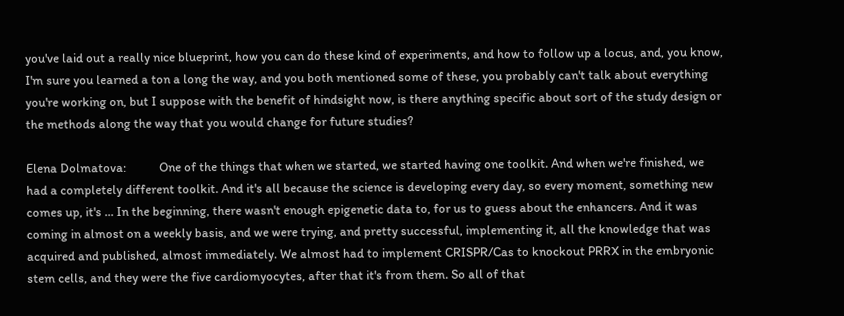you've laid out a really nice blueprint, how you can do these kind of experiments, and how to follow up a locus, and, you know, I'm sure you learned a ton a long the way, and you both mentioned some of these, you probably can't talk about everything you're working on, but I suppose with the benefit of hindsight now, is there anything specific about sort of the study design or the methods along the way that you would change for future studies?

Elena Dolmatova:           One of the things that when we started, we started having one toolkit. And when we're finished, we had a completely different toolkit. And it's all because the science is developing every day, so every moment, something new comes up, it's ... In the beginning, there wasn't enough epigenetic data to, for us to guess about the enhancers. And it was coming in almost on a weekly basis, and we were trying, and pretty successful, implementing it, all the knowledge that was acquired and published, almost immediately. We almost had to implement CRISPR/Cas to knockout PRRX in the embryonic stem cells, and they were the five cardiomyocytes, after that it's from them. So all of that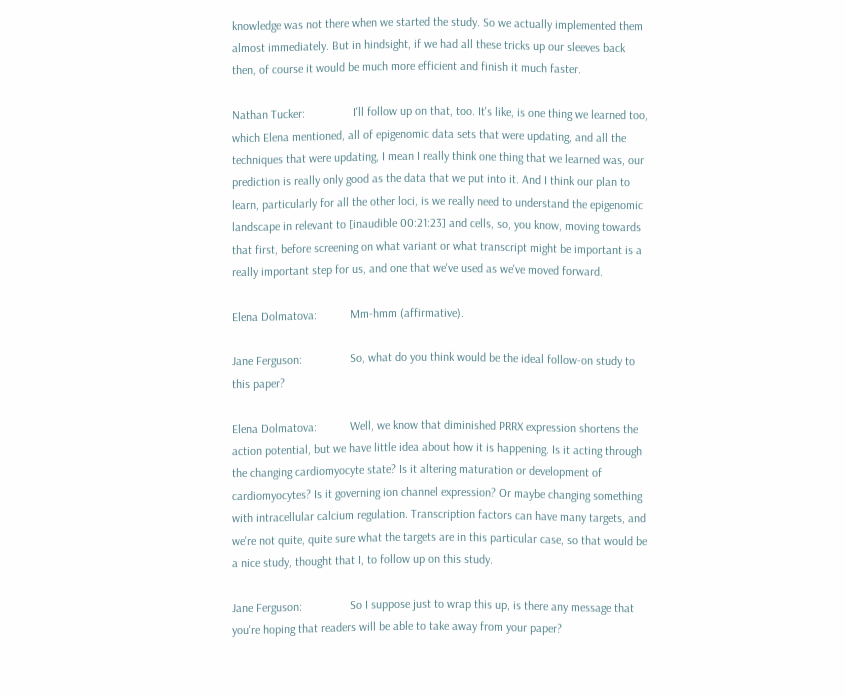knowledge was not there when we started the study. So we actually implemented them almost immediately. But in hindsight, if we had all these tricks up our sleeves back then, of course it would be much more efficient and finish it much faster.

Nathan Tucker:                I'll follow up on that, too. It's like, is one thing we learned too, which Elena mentioned, all of epigenomic data sets that were updating, and all the techniques that were updating, I mean I really think one thing that we learned was, our prediction is really only good as the data that we put into it. And I think our plan to learn, particularly for all the other loci, is we really need to understand the epigenomic landscape in relevant to [inaudible 00:21:23] and cells, so, you know, moving towards that first, before screening on what variant or what transcript might be important is a really important step for us, and one that we've used as we've moved forward.

Elena Dolmatova:           Mm-hmm (affirmative).

Jane Ferguson:                So, what do you think would be the ideal follow-on study to this paper?

Elena Dolmatova:           Well, we know that diminished PRRX expression shortens the action potential, but we have little idea about how it is happening. Is it acting through the changing cardiomyocyte state? Is it altering maturation or development of cardiomyocytes? Is it governing ion channel expression? Or maybe changing something with intracellular calcium regulation. Transcription factors can have many targets, and we're not quite, quite sure what the targets are in this particular case, so that would be a nice study, thought that I, to follow up on this study.

Jane Ferguson:                So I suppose just to wrap this up, is there any message that you're hoping that readers will be able to take away from your paper?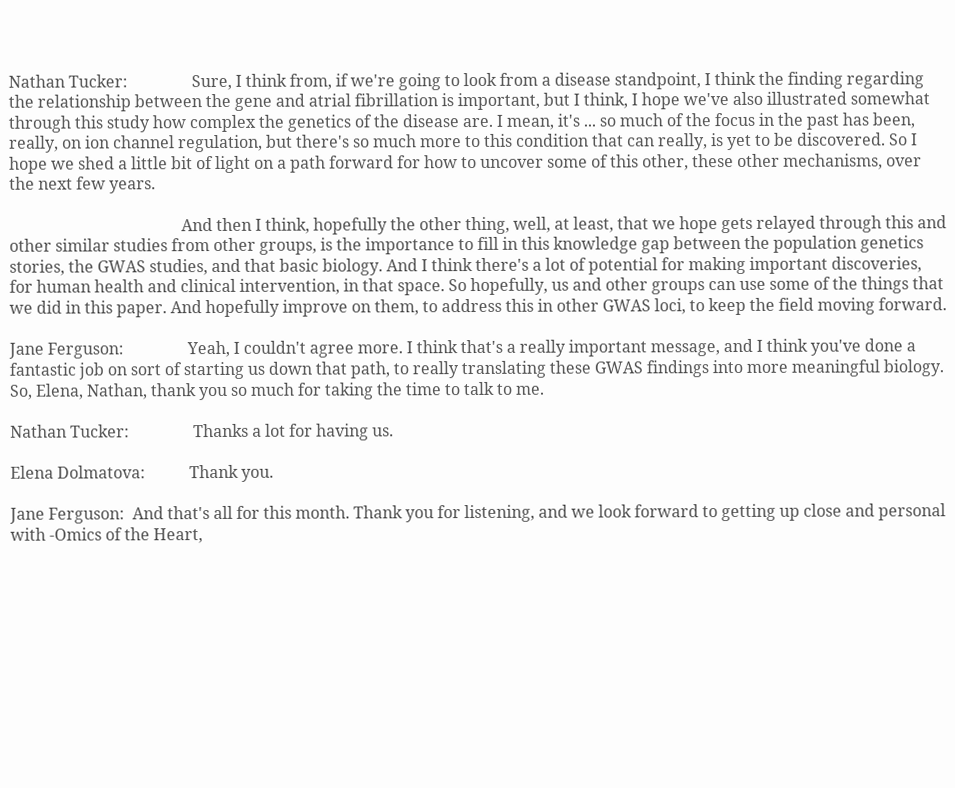Nathan Tucker:                Sure, I think from, if we're going to look from a disease standpoint, I think the finding regarding the relationship between the gene and atrial fibrillation is important, but I think, I hope we've also illustrated somewhat through this study how complex the genetics of the disease are. I mean, it's ... so much of the focus in the past has been, really, on ion channel regulation, but there's so much more to this condition that can really, is yet to be discovered. So I hope we shed a little bit of light on a path forward for how to uncover some of this other, these other mechanisms, over the next few years.

                                           And then I think, hopefully the other thing, well, at least, that we hope gets relayed through this and other similar studies from other groups, is the importance to fill in this knowledge gap between the population genetics stories, the GWAS studies, and that basic biology. And I think there's a lot of potential for making important discoveries, for human health and clinical intervention, in that space. So hopefully, us and other groups can use some of the things that we did in this paper. And hopefully improve on them, to address this in other GWAS loci, to keep the field moving forward.

Jane Ferguson:                Yeah, I couldn't agree more. I think that's a really important message, and I think you've done a fantastic job on sort of starting us down that path, to really translating these GWAS findings into more meaningful biology. So, Elena, Nathan, thank you so much for taking the time to talk to me.

Nathan Tucker:                Thanks a lot for having us.

Elena Dolmatova:           Thank you.

Jane Ferguson:  And that's all for this month. Thank you for listening, and we look forward to getting up close and personal with -Omics of the Heart,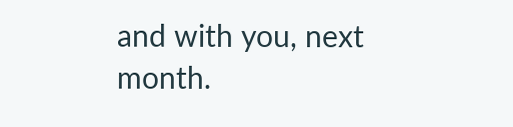and with you, next month.